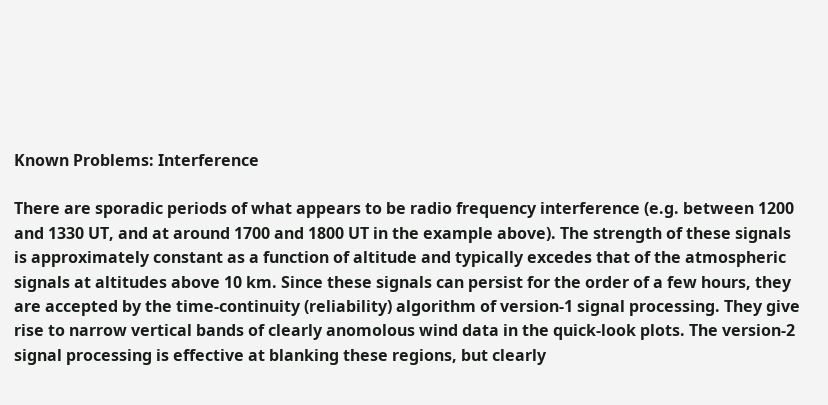Known Problems: Interference

There are sporadic periods of what appears to be radio frequency interference (e.g. between 1200 and 1330 UT, and at around 1700 and 1800 UT in the example above). The strength of these signals is approximately constant as a function of altitude and typically excedes that of the atmospheric signals at altitudes above 10 km. Since these signals can persist for the order of a few hours, they are accepted by the time-continuity (reliability) algorithm of version-1 signal processing. They give rise to narrow vertical bands of clearly anomolous wind data in the quick-look plots. The version-2 signal processing is effective at blanking these regions, but clearly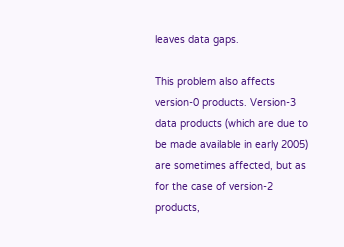leaves data gaps.

This problem also affects version-0 products. Version-3 data products (which are due to be made available in early 2005) are sometimes affected, but as for the case of version-2 products,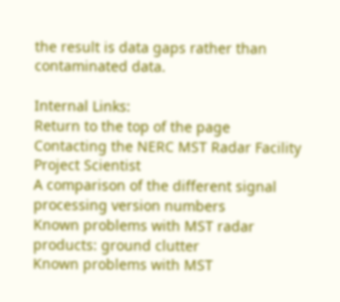the result is data gaps rather than contaminated data.

Internal Links:
Return to the top of the page
Contacting the NERC MST Radar Facility Project Scientist
A comparison of the different signal processing version numbers
Known problems with MST radar products: ground clutter
Known problems with MST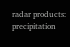radar products: precipitation